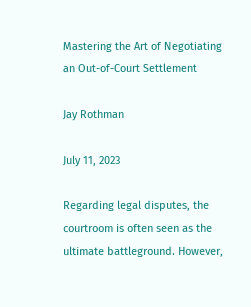Mastering the Art of Negotiating an Out-of-Court Settlement

Jay Rothman

July 11, 2023

Regarding legal disputes, the courtroom is often seen as the ultimate battleground. However,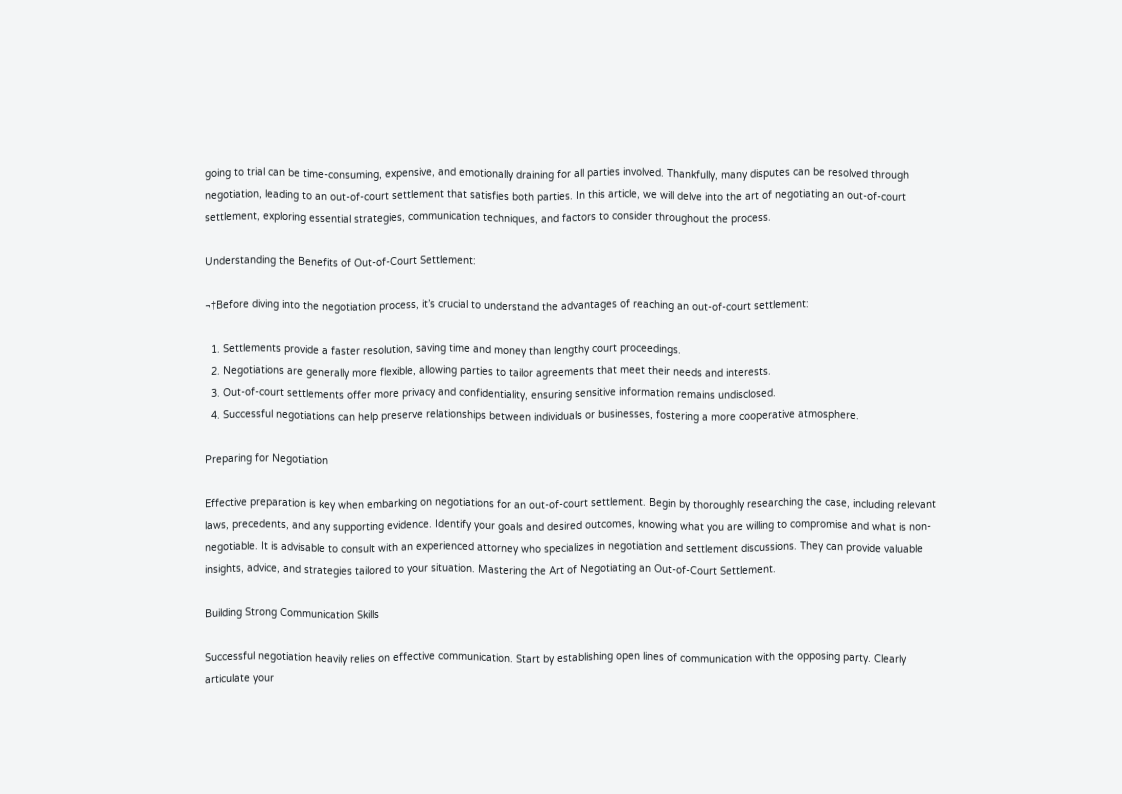going to trial can be time-consuming, expensive, and emotionally draining for all parties involved. Thankfully, many disputes can be resolved through negotiation, leading to an out-of-court settlement that satisfies both parties. In this article, we will delve into the art of negotiating an out-of-court settlement, exploring essential strategies, communication techniques, and factors to consider throughout the process.

Understanding the Benefits of Out-of-Court Settlement:

¬†Before diving into the negotiation process, it’s crucial to understand the advantages of reaching an out-of-court settlement:

  1. Settlements provide a faster resolution, saving time and money than lengthy court proceedings.
  2. Negotiations are generally more flexible, allowing parties to tailor agreements that meet their needs and interests.
  3. Out-of-court settlements offer more privacy and confidentiality, ensuring sensitive information remains undisclosed.
  4. Successful negotiations can help preserve relationships between individuals or businesses, fostering a more cooperative atmosphere.

Preparing for Negotiation

Effective preparation is key when embarking on negotiations for an out-of-court settlement. Begin by thoroughly researching the case, including relevant laws, precedents, and any supporting evidence. Identify your goals and desired outcomes, knowing what you are willing to compromise and what is non-negotiable. It is advisable to consult with an experienced attorney who specializes in negotiation and settlement discussions. They can provide valuable insights, advice, and strategies tailored to your situation. Mastering the Art of Negotiating an Out-of-Court Settlement.

Building Strong Communication Skills

Successful negotiation heavily relies on effective communication. Start by establishing open lines of communication with the opposing party. Clearly articulate your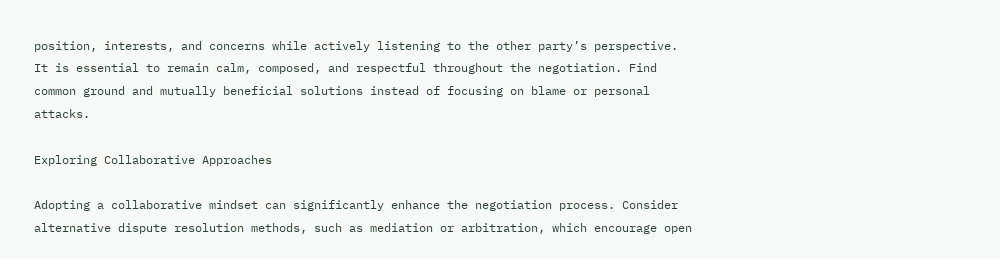position, interests, and concerns while actively listening to the other party’s perspective. It is essential to remain calm, composed, and respectful throughout the negotiation. Find common ground and mutually beneficial solutions instead of focusing on blame or personal attacks.

Exploring Collaborative Approaches

Adopting a collaborative mindset can significantly enhance the negotiation process. Consider alternative dispute resolution methods, such as mediation or arbitration, which encourage open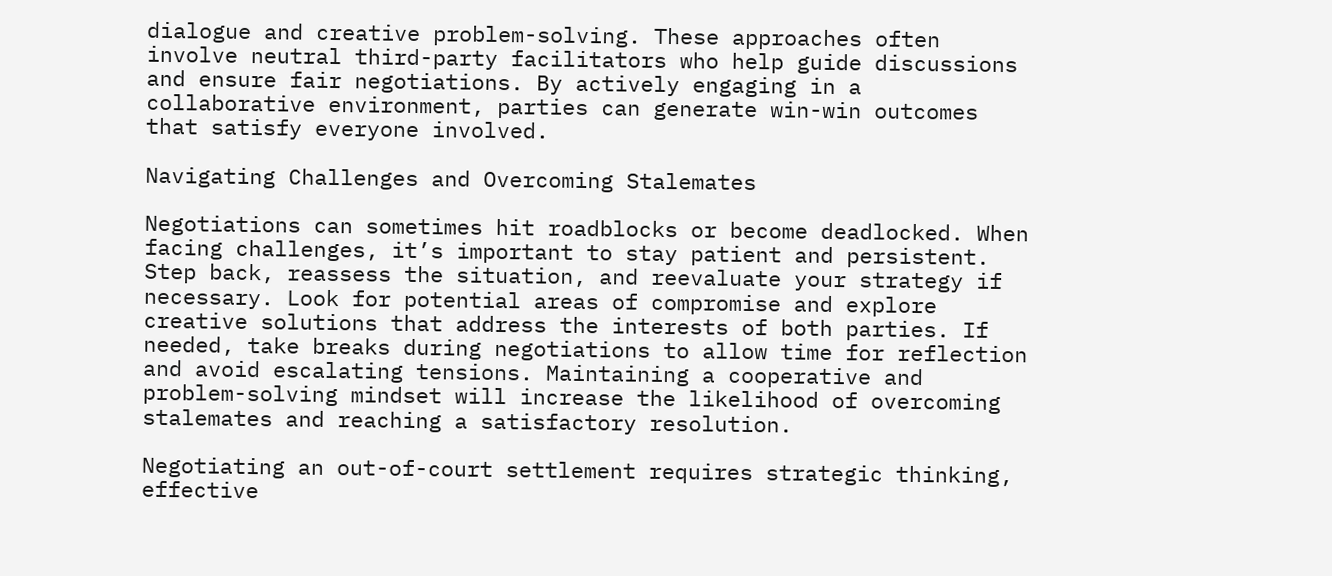dialogue and creative problem-solving. These approaches often involve neutral third-party facilitators who help guide discussions and ensure fair negotiations. By actively engaging in a collaborative environment, parties can generate win-win outcomes that satisfy everyone involved.

Navigating Challenges and Overcoming Stalemates

Negotiations can sometimes hit roadblocks or become deadlocked. When facing challenges, it’s important to stay patient and persistent. Step back, reassess the situation, and reevaluate your strategy if necessary. Look for potential areas of compromise and explore creative solutions that address the interests of both parties. If needed, take breaks during negotiations to allow time for reflection and avoid escalating tensions. Maintaining a cooperative and problem-solving mindset will increase the likelihood of overcoming stalemates and reaching a satisfactory resolution.

Negotiating an out-of-court settlement requires strategic thinking, effective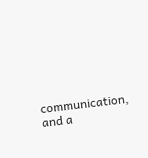communication, and a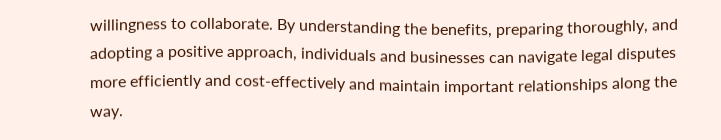willingness to collaborate. By understanding the benefits, preparing thoroughly, and adopting a positive approach, individuals and businesses can navigate legal disputes more efficiently and cost-effectively and maintain important relationships along the way.